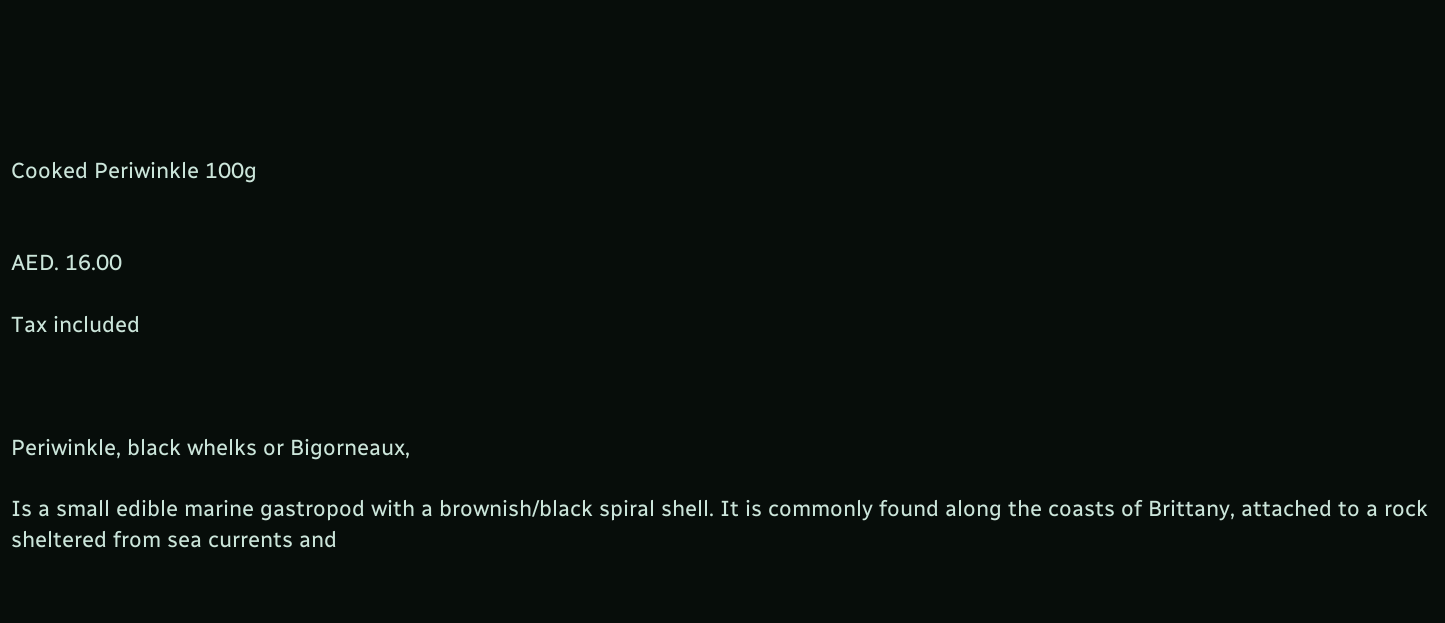Cooked Periwinkle 100g


AED. 16.00

Tax included



Periwinkle, black whelks or Bigorneaux,

Is a small edible marine gastropod with a brownish/black spiral shell. It is commonly found along the coasts of Brittany, attached to a rock sheltered from sea currents and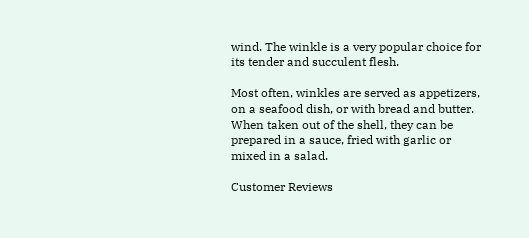wind. The winkle is a very popular choice for its tender and succulent flesh.

Most often, winkles are served as appetizers, on a seafood dish, or with bread and butter. When taken out of the shell, they can be prepared in a sauce, fried with garlic or mixed in a salad.

Customer Reviews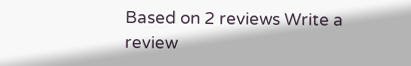Based on 2 reviews Write a review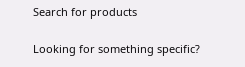Search for products

Looking for something specific?